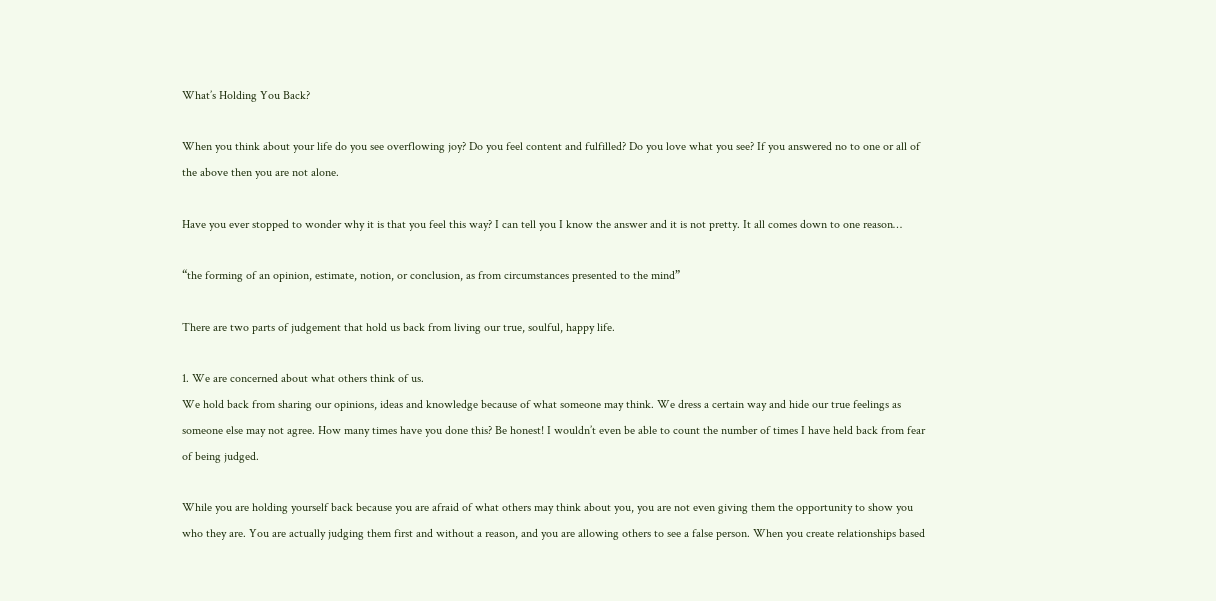What’s Holding You Back?

When you think about your life do you see overflowing joy? Do you feel content and fulfilled? Do you love what you see? If you answered no to one or all of the above then you are not alone.

Have you ever stopped to wonder why it is that you feel this way? I can tell you I know the answer and it is not pretty. It all comes down to one reason…

“the forming of an opinion, estimate, notion, or conclusion, as from circumstances presented to the mind”

There are two parts of judgement that hold us back from living our true, soulful, happy life.

1. We are concerned about what others think of us.
We hold back from sharing our opinions, ideas and knowledge because of what someone may think. We dress a certain way and hide our true feelings as someone else may not agree. How many times have you done this? Be honest! I wouldn’t even be able to count the number of times I have held back from fear of being judged.

While you are holding yourself back because you are afraid of what others may think about you, you are not even giving them the opportunity to show you who they are. You are actually judging them first and without a reason, and you are allowing others to see a false person. When you create relationships based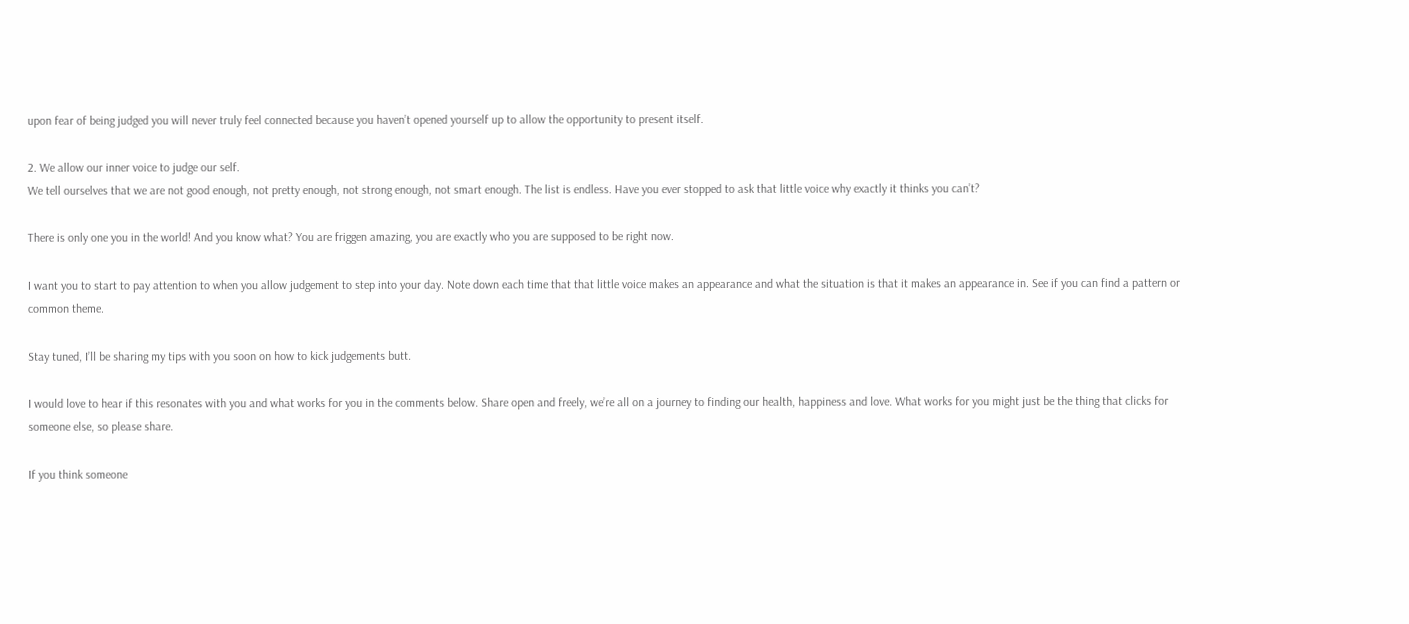upon fear of being judged you will never truly feel connected because you haven’t opened yourself up to allow the opportunity to present itself.

2. We allow our inner voice to judge our self.
We tell ourselves that we are not good enough, not pretty enough, not strong enough, not smart enough. The list is endless. Have you ever stopped to ask that little voice why exactly it thinks you can’t?

There is only one you in the world! And you know what? You are friggen amazing, you are exactly who you are supposed to be right now.

I want you to start to pay attention to when you allow judgement to step into your day. Note down each time that that little voice makes an appearance and what the situation is that it makes an appearance in. See if you can find a pattern or common theme.

Stay tuned, I’ll be sharing my tips with you soon on how to kick judgements butt.

I would love to hear if this resonates with you and what works for you in the comments below. Share open and freely, we’re all on a journey to finding our health, happiness and love. What works for you might just be the thing that clicks for someone else, so please share.

If you think someone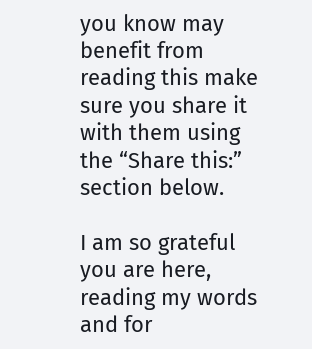you know may benefit from reading this make sure you share it with them using the “Share this:” section below.

I am so grateful you are here, reading my words and for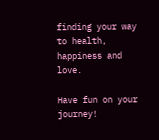finding your way to health, happiness and love.

Have fun on your journey!